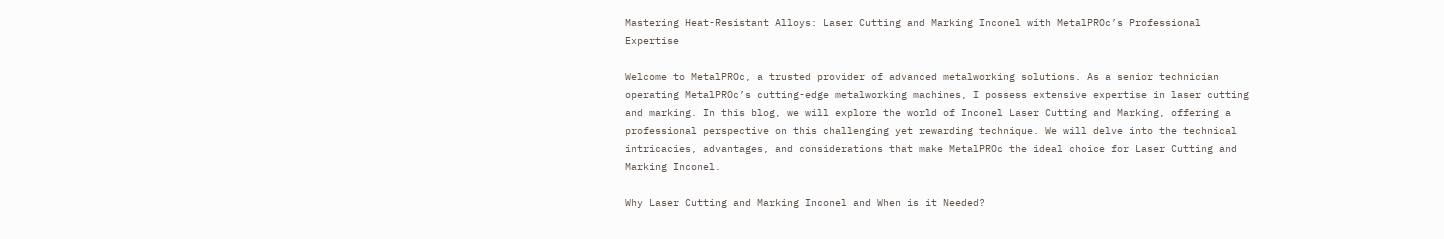Mastering Heat-Resistant Alloys: Laser Cutting and Marking Inconel with MetalPROc’s Professional Expertise

Welcome to MetalPROc, a trusted provider of advanced metalworking solutions. As a senior technician operating MetalPROc’s cutting-edge metalworking machines, I possess extensive expertise in laser cutting and marking. In this blog, we will explore the world of Inconel Laser Cutting and Marking, offering a professional perspective on this challenging yet rewarding technique. We will delve into the technical intricacies, advantages, and considerations that make MetalPROc the ideal choice for Laser Cutting and Marking Inconel.

Why Laser Cutting and Marking Inconel and When is it Needed?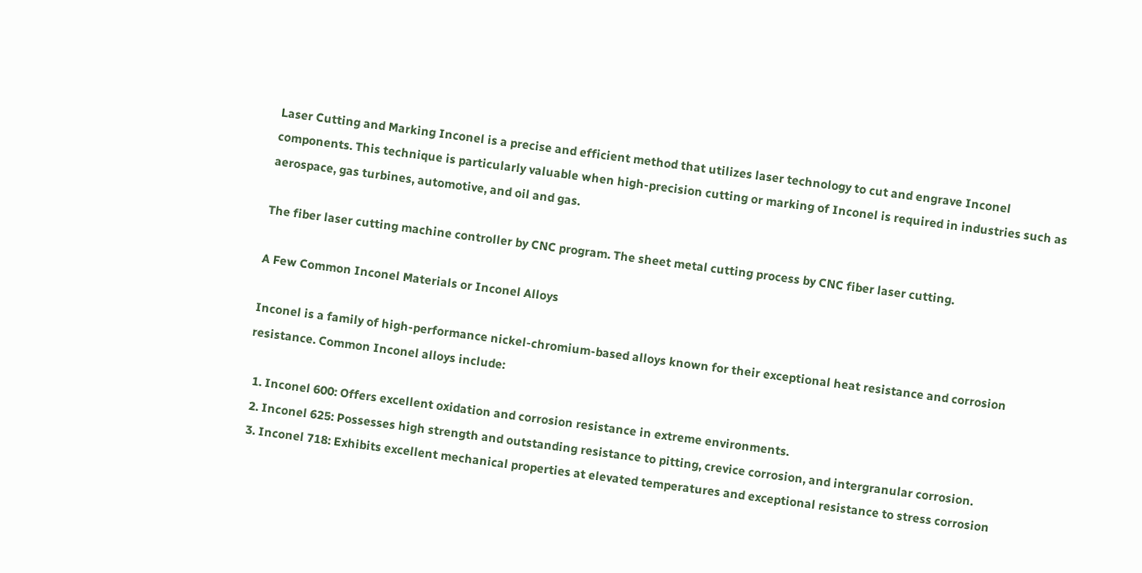Laser Cutting and Marking Inconel is a precise and efficient method that utilizes laser technology to cut and engrave Inconel components. This technique is particularly valuable when high-precision cutting or marking of Inconel is required in industries such as aerospace, gas turbines, automotive, and oil and gas.

The fiber laser cutting machine controller by CNC program. The sheet metal cutting process by CNC fiber laser cutting.

A Few Common Inconel Materials or Inconel Alloys

Inconel is a family of high-performance nickel-chromium-based alloys known for their exceptional heat resistance and corrosion resistance. Common Inconel alloys include:

  1. Inconel 600: Offers excellent oxidation and corrosion resistance in extreme environments.
  2. Inconel 625: Possesses high strength and outstanding resistance to pitting, crevice corrosion, and intergranular corrosion.
  3. Inconel 718: Exhibits excellent mechanical properties at elevated temperatures and exceptional resistance to stress corrosion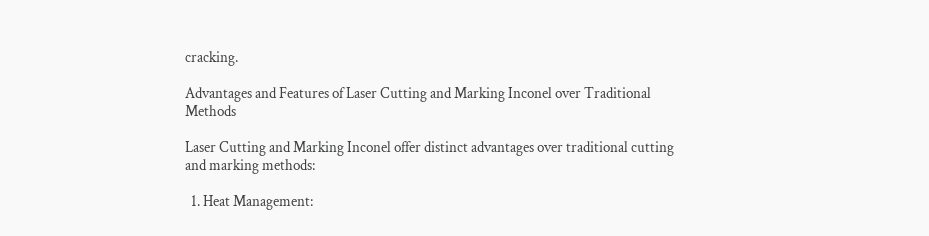cracking.

Advantages and Features of Laser Cutting and Marking Inconel over Traditional Methods

Laser Cutting and Marking Inconel offer distinct advantages over traditional cutting and marking methods:

  1. Heat Management: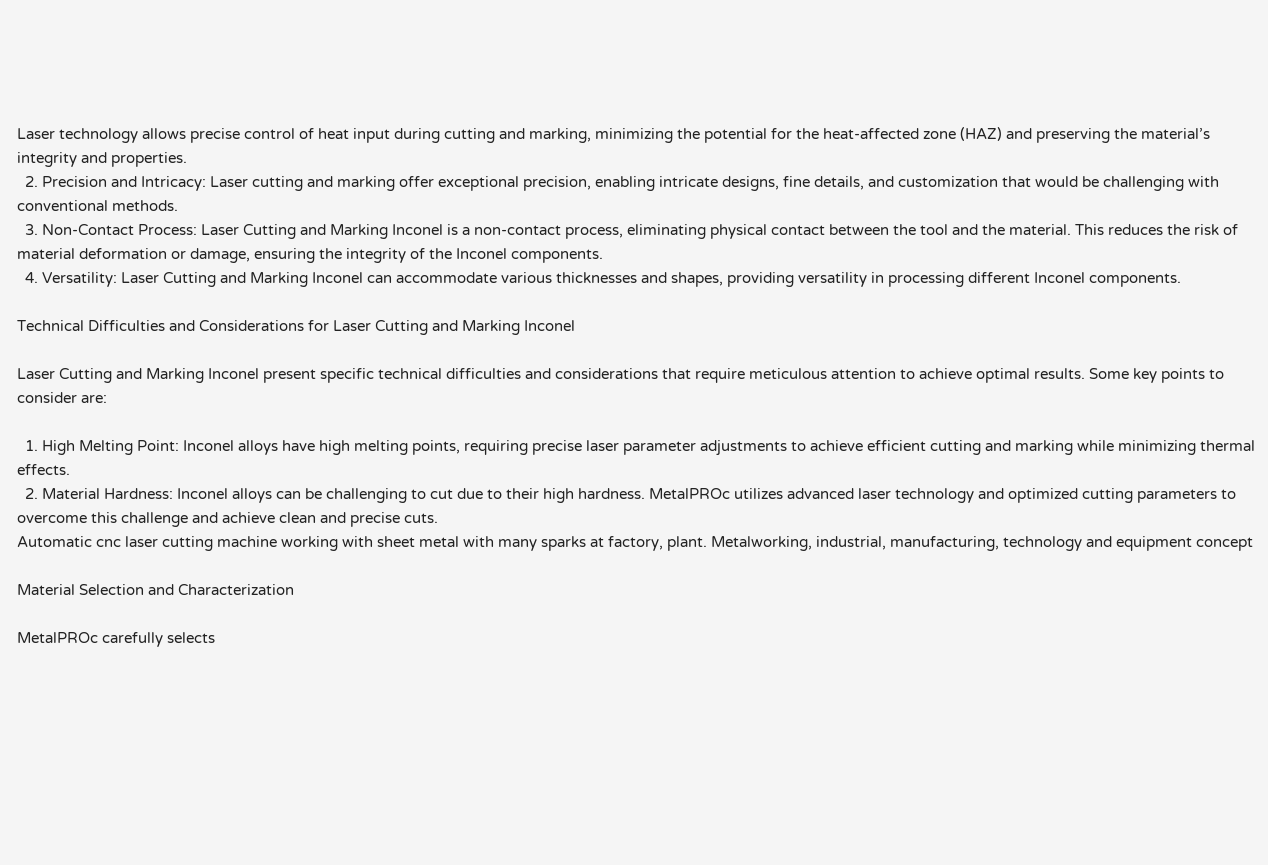Laser technology allows precise control of heat input during cutting and marking, minimizing the potential for the heat-affected zone (HAZ) and preserving the material’s integrity and properties.
  2. Precision and Intricacy: Laser cutting and marking offer exceptional precision, enabling intricate designs, fine details, and customization that would be challenging with conventional methods.
  3. Non-Contact Process: Laser Cutting and Marking Inconel is a non-contact process, eliminating physical contact between the tool and the material. This reduces the risk of material deformation or damage, ensuring the integrity of the Inconel components.
  4. Versatility: Laser Cutting and Marking Inconel can accommodate various thicknesses and shapes, providing versatility in processing different Inconel components.

Technical Difficulties and Considerations for Laser Cutting and Marking Inconel

Laser Cutting and Marking Inconel present specific technical difficulties and considerations that require meticulous attention to achieve optimal results. Some key points to consider are:

  1. High Melting Point: Inconel alloys have high melting points, requiring precise laser parameter adjustments to achieve efficient cutting and marking while minimizing thermal effects.
  2. Material Hardness: Inconel alloys can be challenging to cut due to their high hardness. MetalPROc utilizes advanced laser technology and optimized cutting parameters to overcome this challenge and achieve clean and precise cuts.
Automatic cnc laser cutting machine working with sheet metal with many sparks at factory, plant. Metalworking, industrial, manufacturing, technology and equipment concept

Material Selection and Characterization

MetalPROc carefully selects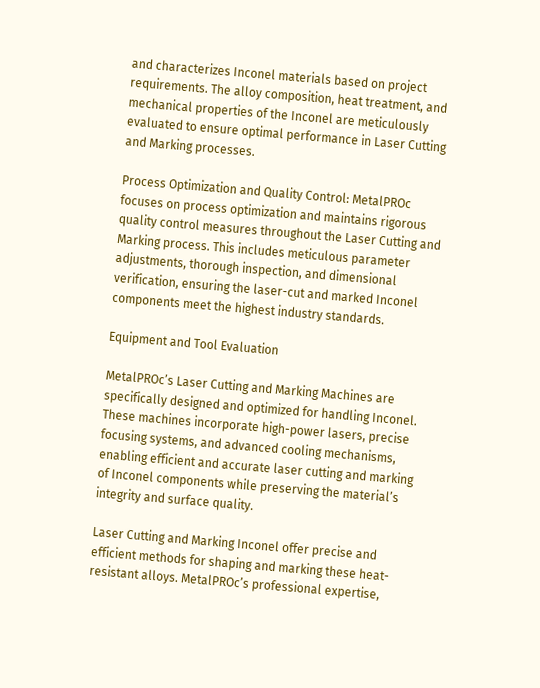and characterizes Inconel materials based on project requirements. The alloy composition, heat treatment, and mechanical properties of the Inconel are meticulously evaluated to ensure optimal performance in Laser Cutting and Marking processes.

Process Optimization and Quality Control: MetalPROc focuses on process optimization and maintains rigorous quality control measures throughout the Laser Cutting and Marking process. This includes meticulous parameter adjustments, thorough inspection, and dimensional verification, ensuring the laser-cut and marked Inconel components meet the highest industry standards.

Equipment and Tool Evaluation

MetalPROc’s Laser Cutting and Marking Machines are specifically designed and optimized for handling Inconel. These machines incorporate high-power lasers, precise focusing systems, and advanced cooling mechanisms, enabling efficient and accurate laser cutting and marking of Inconel components while preserving the material’s integrity and surface quality.

Laser Cutting and Marking Inconel offer precise and efficient methods for shaping and marking these heat-resistant alloys. MetalPROc’s professional expertise,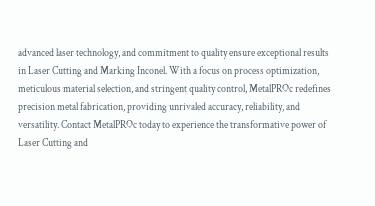advanced laser technology, and commitment to quality ensure exceptional results in Laser Cutting and Marking Inconel. With a focus on process optimization, meticulous material selection, and stringent quality control, MetalPROc redefines precision metal fabrication, providing unrivaled accuracy, reliability, and versatility. Contact MetalPROc today to experience the transformative power of Laser Cutting and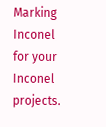Marking Inconel for your Inconel projects.